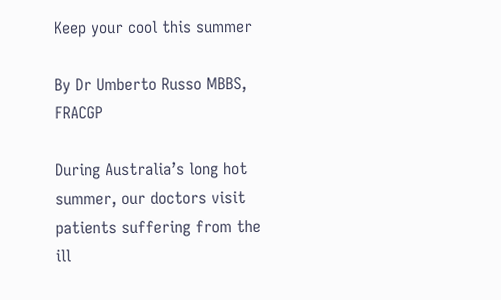Keep your cool this summer

By Dr Umberto Russo MBBS, FRACGP

During Australia’s long hot summer, our doctors visit patients suffering from the ill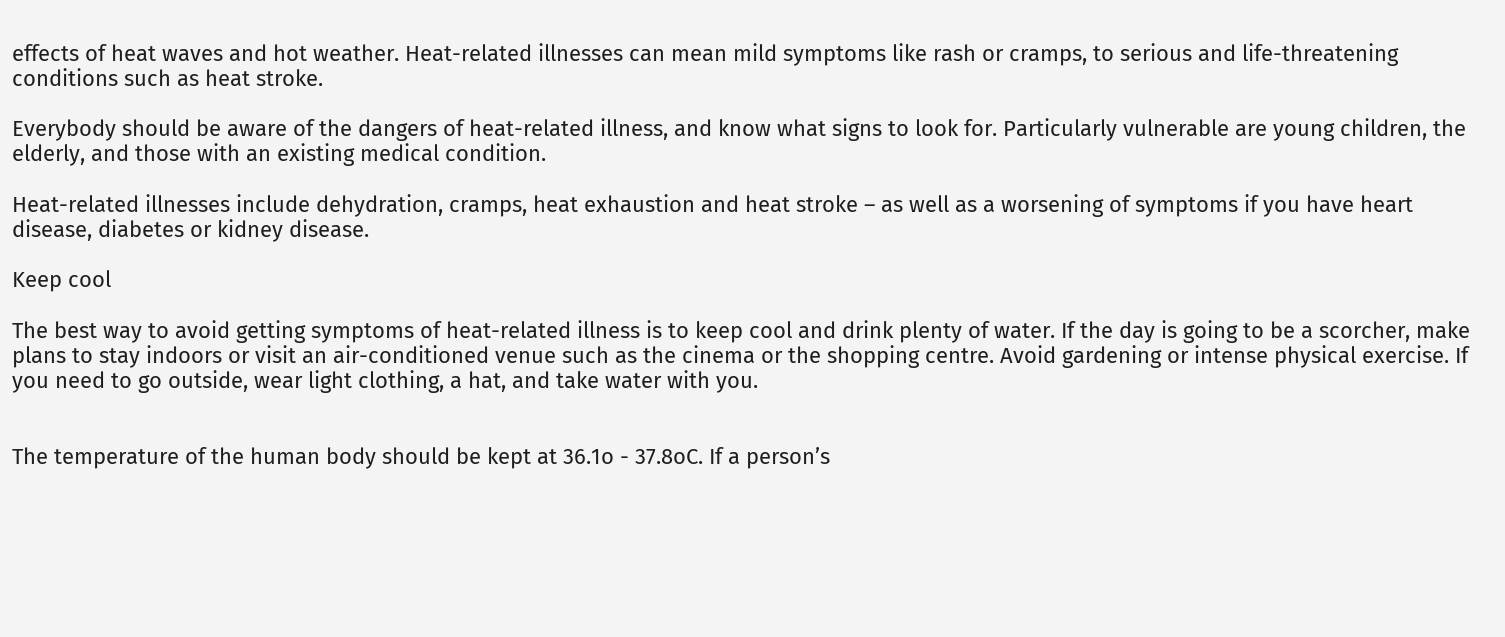effects of heat waves and hot weather. Heat-related illnesses can mean mild symptoms like rash or cramps, to serious and life-threatening conditions such as heat stroke.

Everybody should be aware of the dangers of heat-related illness, and know what signs to look for. Particularly vulnerable are young children, the elderly, and those with an existing medical condition.

Heat-related illnesses include dehydration, cramps, heat exhaustion and heat stroke – as well as a worsening of symptoms if you have heart disease, diabetes or kidney disease.

Keep cool

The best way to avoid getting symptoms of heat-related illness is to keep cool and drink plenty of water. If the day is going to be a scorcher, make plans to stay indoors or visit an air-conditioned venue such as the cinema or the shopping centre. Avoid gardening or intense physical exercise. If you need to go outside, wear light clothing, a hat, and take water with you.


The temperature of the human body should be kept at 36.1o - 37.8oC. If a person’s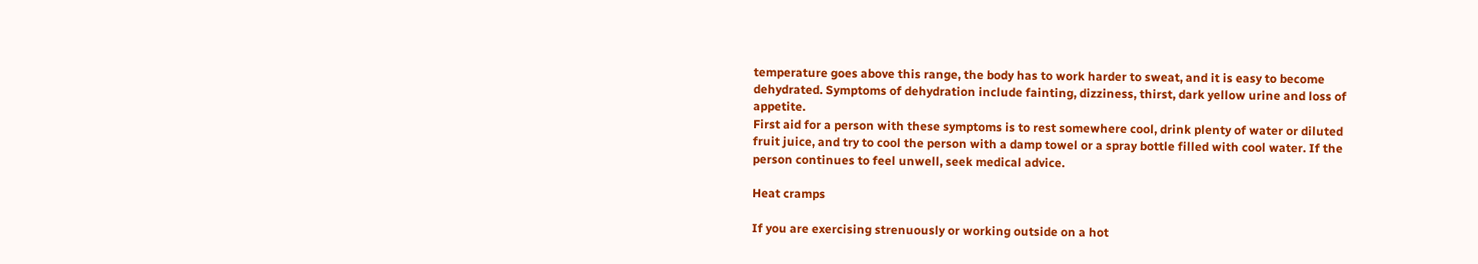temperature goes above this range, the body has to work harder to sweat, and it is easy to become dehydrated. Symptoms of dehydration include fainting, dizziness, thirst, dark yellow urine and loss of appetite.
First aid for a person with these symptoms is to rest somewhere cool, drink plenty of water or diluted fruit juice, and try to cool the person with a damp towel or a spray bottle filled with cool water. If the person continues to feel unwell, seek medical advice.

Heat cramps

If you are exercising strenuously or working outside on a hot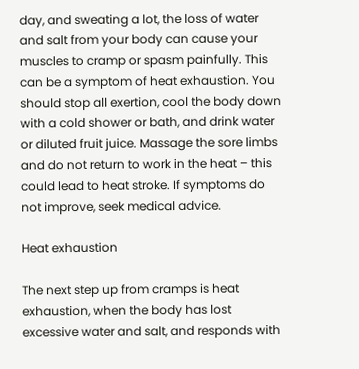day, and sweating a lot, the loss of water and salt from your body can cause your muscles to cramp or spasm painfully. This can be a symptom of heat exhaustion. You should stop all exertion, cool the body down with a cold shower or bath, and drink water or diluted fruit juice. Massage the sore limbs and do not return to work in the heat – this could lead to heat stroke. If symptoms do not improve, seek medical advice.

Heat exhaustion

The next step up from cramps is heat exhaustion, when the body has lost excessive water and salt, and responds with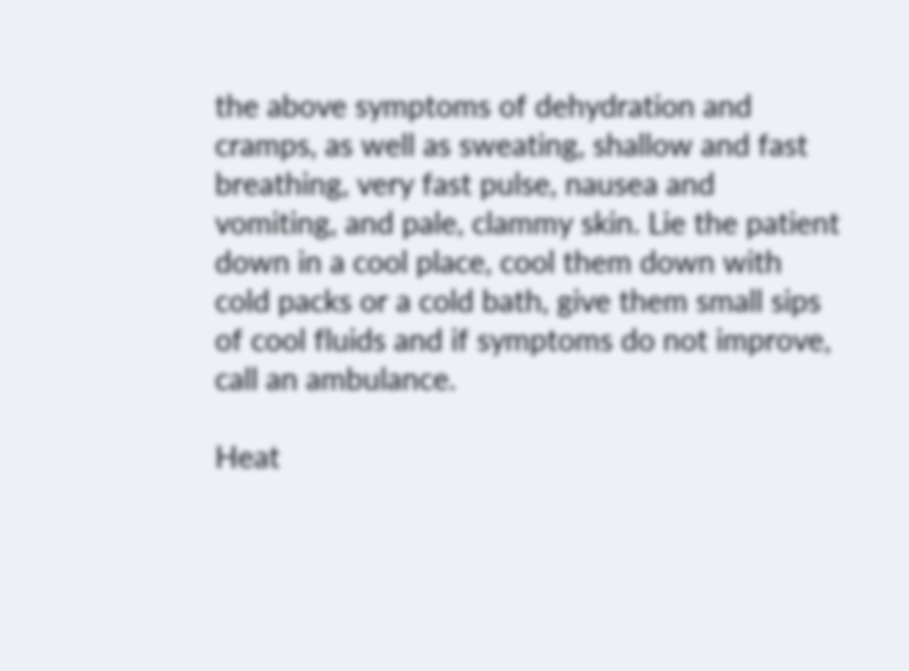the above symptoms of dehydration and cramps, as well as sweating, shallow and fast breathing, very fast pulse, nausea and vomiting, and pale, clammy skin. Lie the patient down in a cool place, cool them down with cold packs or a cold bath, give them small sips of cool fluids and if symptoms do not improve, call an ambulance.

Heat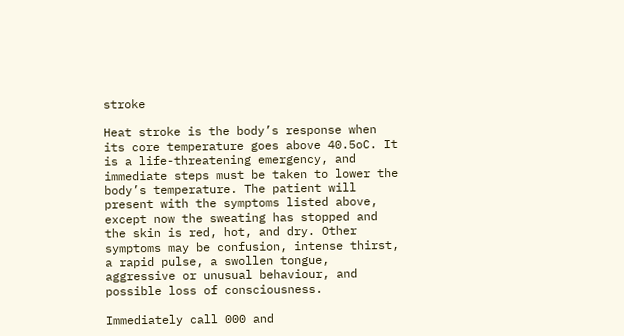stroke

Heat stroke is the body’s response when its core temperature goes above 40.5oC. It is a life-threatening emergency, and immediate steps must be taken to lower the body’s temperature. The patient will present with the symptoms listed above, except now the sweating has stopped and the skin is red, hot, and dry. Other symptoms may be confusion, intense thirst, a rapid pulse, a swollen tongue, aggressive or unusual behaviour, and possible loss of consciousness.

Immediately call 000 and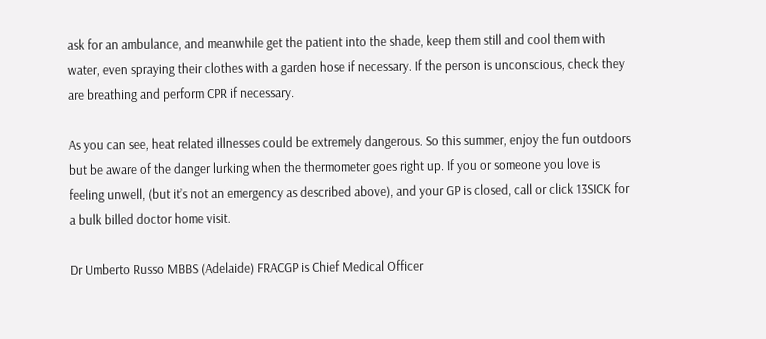ask for an ambulance, and meanwhile get the patient into the shade, keep them still and cool them with water, even spraying their clothes with a garden hose if necessary. If the person is unconscious, check they are breathing and perform CPR if necessary.

As you can see, heat related illnesses could be extremely dangerous. So this summer, enjoy the fun outdoors but be aware of the danger lurking when the thermometer goes right up. If you or someone you love is feeling unwell, (but it’s not an emergency as described above), and your GP is closed, call or click 13SICK for a bulk billed doctor home visit.

Dr Umberto Russo MBBS (Adelaide) FRACGP is Chief Medical Officer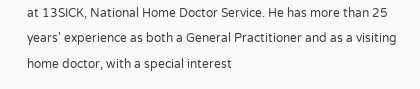at 13SICK, National Home Doctor Service. He has more than 25 years' experience as both a General Practitioner and as a visiting home doctor, with a special interest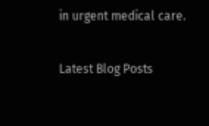in urgent medical care.

Latest Blog Posts